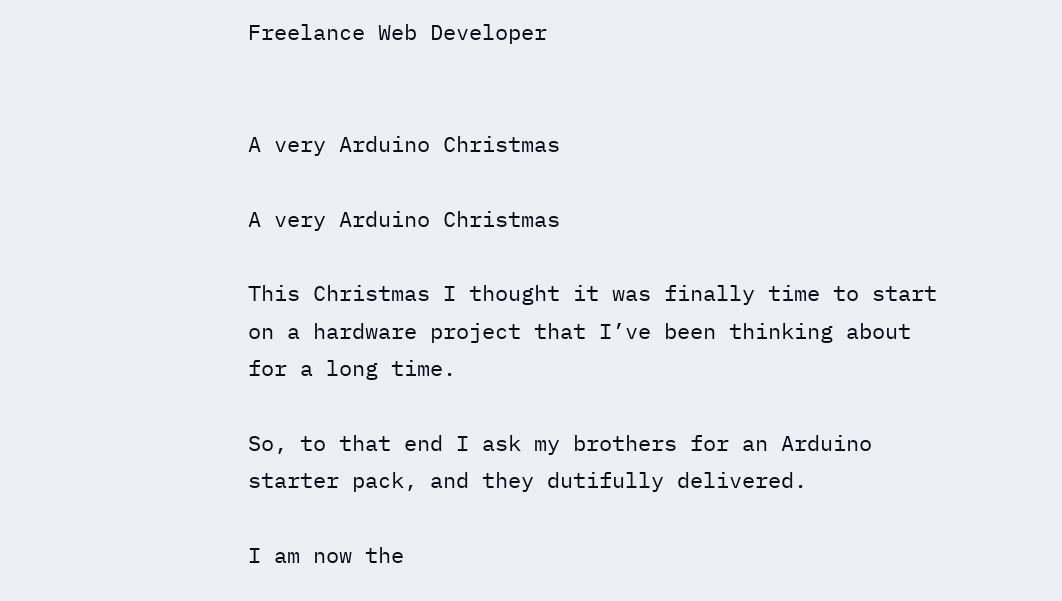Freelance Web Developer


A very Arduino Christmas

A very Arduino Christmas

This Christmas I thought it was finally time to start on a hardware project that I’ve been thinking about for a long time.

So, to that end I ask my brothers for an Arduino starter pack, and they dutifully delivered.

I am now the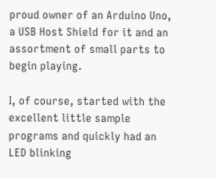proud owner of an Arduino Uno, a USB Host Shield for it and an assortment of small parts to begin playing.

I, of course, started with the excellent little sample programs and quickly had an LED blinking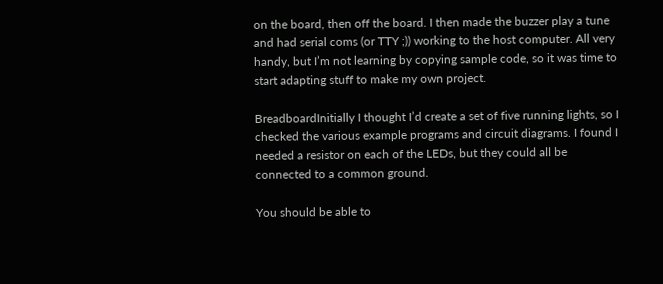on the board, then off the board. I then made the buzzer play a tune and had serial coms (or TTY ;)) working to the host computer. All very handy, but I’m not learning by copying sample code, so it was time to start adapting stuff to make my own project.

BreadboardInitially I thought I’d create a set of five running lights, so I checked the various example programs and circuit diagrams. I found I needed a resistor on each of the LEDs, but they could all be connected to a common ground.

You should be able to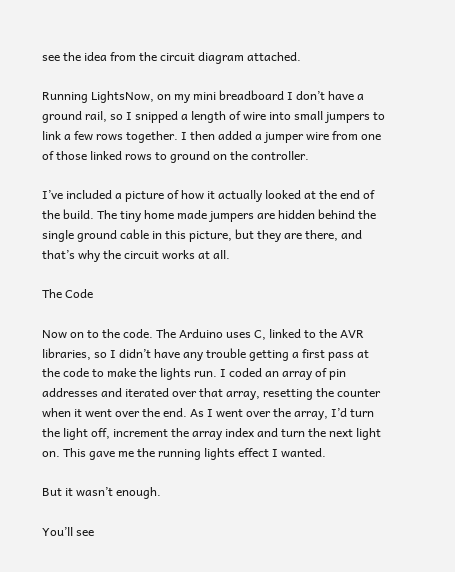see the idea from the circuit diagram attached.

Running LightsNow, on my mini breadboard I don’t have a ground rail, so I snipped a length of wire into small jumpers to link a few rows together. I then added a jumper wire from one of those linked rows to ground on the controller.

I’ve included a picture of how it actually looked at the end of the build. The tiny home made jumpers are hidden behind the single ground cable in this picture, but they are there, and that’s why the circuit works at all.

The Code

Now on to the code. The Arduino uses C, linked to the AVR libraries, so I didn’t have any trouble getting a first pass at the code to make the lights run. I coded an array of pin addresses and iterated over that array, resetting the counter when it went over the end. As I went over the array, I’d turn the light off, increment the array index and turn the next light on. This gave me the running lights effect I wanted.

But it wasn’t enough.

You’ll see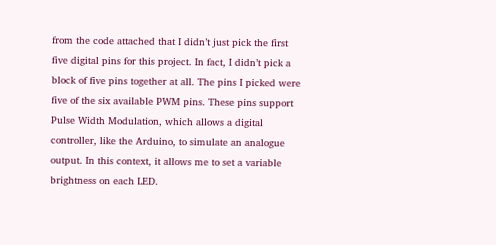from the code attached that I didn’t just pick the first five digital pins for this project. In fact, I didn’t pick a block of five pins together at all. The pins I picked were five of the six available PWM pins. These pins support Pulse Width Modulation, which allows a digital controller, like the Arduino, to simulate an analogue output. In this context, it allows me to set a variable brightness on each LED.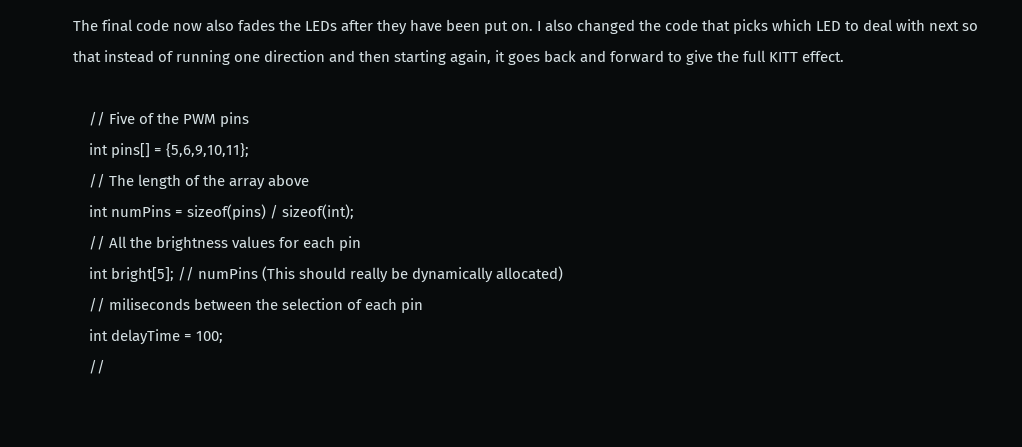The final code now also fades the LEDs after they have been put on. I also changed the code that picks which LED to deal with next so that instead of running one direction and then starting again, it goes back and forward to give the full KITT effect.

    // Five of the PWM pins
    int pins[] = {5,6,9,10,11};
    // The length of the array above
    int numPins = sizeof(pins) / sizeof(int);
    // All the brightness values for each pin
    int bright[5]; // numPins (This should really be dynamically allocated)
    // miliseconds between the selection of each pin
    int delayTime = 100;
    //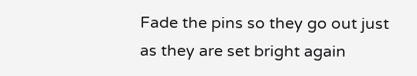Fade the pins so they go out just as they are set bright again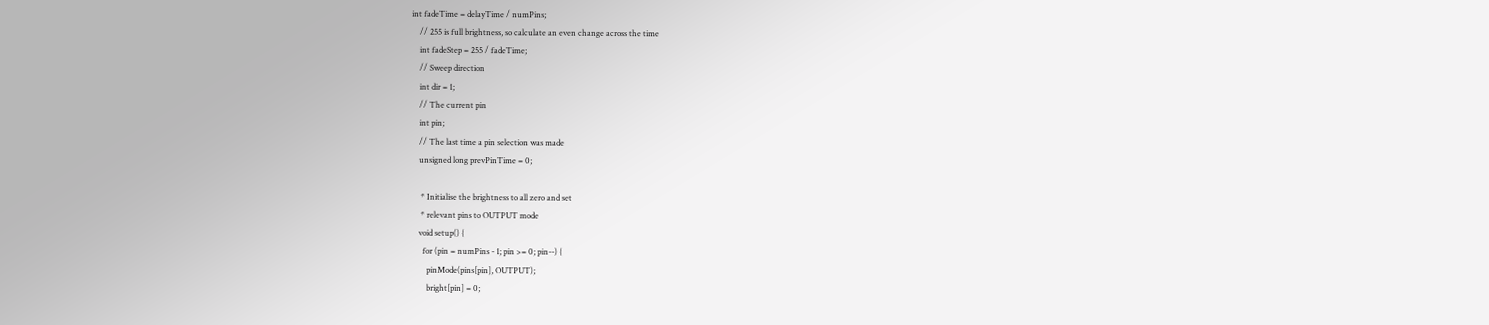int fadeTime = delayTime / numPins;
    // 255 is full brightness, so calculate an even change across the time
    int fadeStep = 255 / fadeTime;
    // Sweep direction
    int dir = 1;
    // The current pin
    int pin;
    // The last time a pin selection was made
    unsigned long prevPinTime = 0;

     * Initialise the brightness to all zero and set
     * relevant pins to OUTPUT mode
    void setup() {
      for (pin = numPins - 1; pin >= 0; pin--) {
        pinMode(pins[pin], OUTPUT);
        bright[pin] = 0;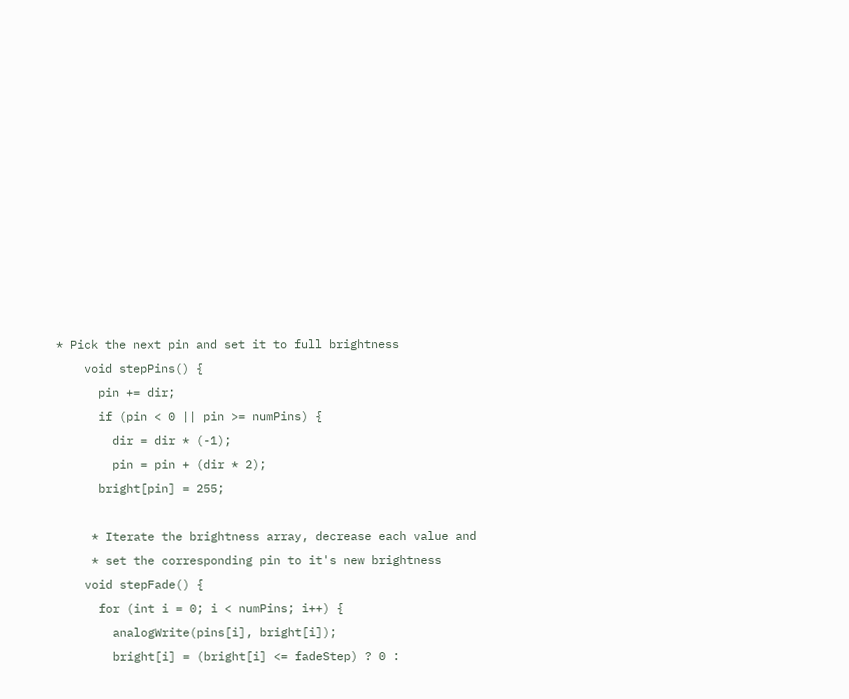* Pick the next pin and set it to full brightness
    void stepPins() {
      pin += dir;
      if (pin < 0 || pin >= numPins) {
        dir = dir * (-1);
        pin = pin + (dir * 2);
      bright[pin] = 255;

     * Iterate the brightness array, decrease each value and
     * set the corresponding pin to it's new brightness
    void stepFade() {
      for (int i = 0; i < numPins; i++) {
        analogWrite(pins[i], bright[i]);
        bright[i] = (bright[i] <= fadeStep) ? 0 :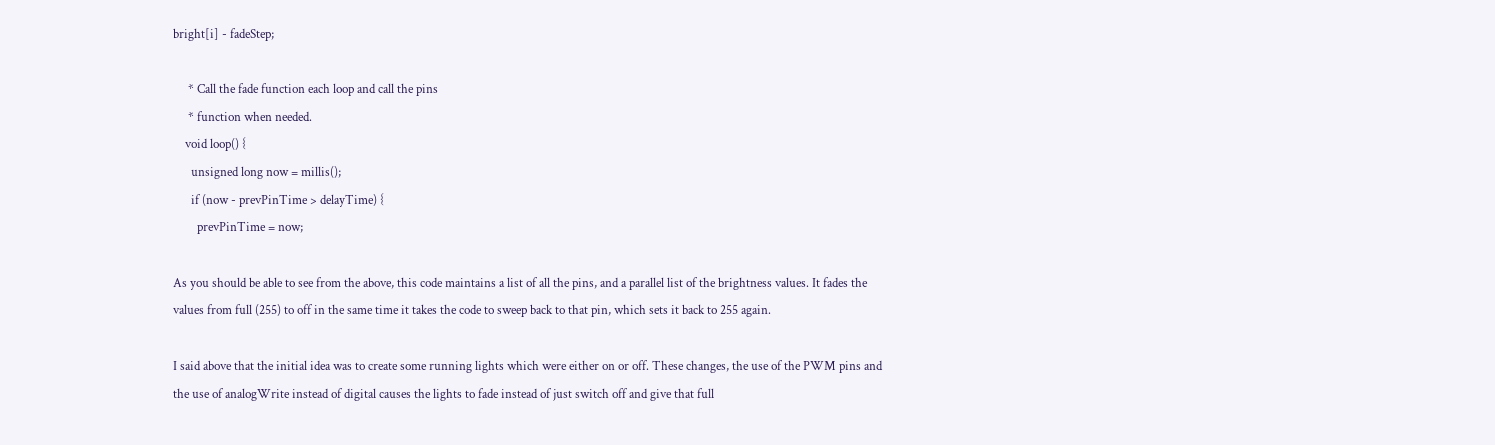bright[i] - fadeStep;

     * Call the fade function each loop and call the pins
     * function when needed.
    void loop() {
      unsigned long now = millis();
      if (now - prevPinTime > delayTime) {
        prevPinTime = now;

As you should be able to see from the above, this code maintains a list of all the pins, and a parallel list of the brightness values. It fades the values from full (255) to off in the same time it takes the code to sweep back to that pin, which sets it back to 255 again.

I said above that the initial idea was to create some running lights which were either on or off. These changes, the use of the PWM pins and the use of analogWrite instead of digital causes the lights to fade instead of just switch off and give that full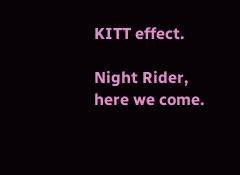KITT effect.

Night Rider, here we come.